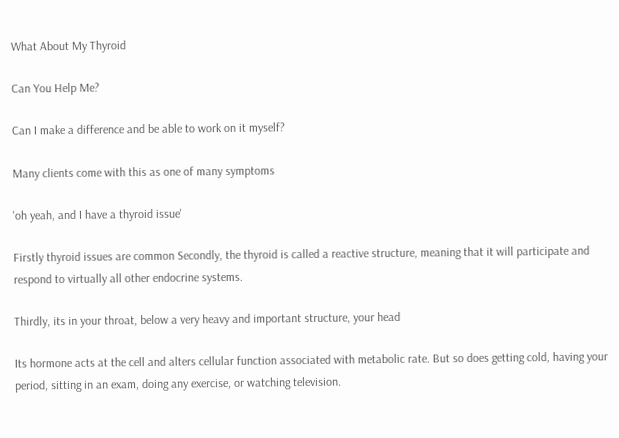What About My Thyroid

Can You Help Me?

Can I make a difference and be able to work on it myself?

Many clients come with this as one of many symptoms

'oh yeah, and I have a thyroid issue'

Firstly thyroid issues are common Secondly, the thyroid is called a reactive structure, meaning that it will participate and respond to virtually all other endocrine systems.

Thirdly, its in your throat, below a very heavy and important structure, your head

Its hormone acts at the cell and alters cellular function associated with metabolic rate. But so does getting cold, having your period, sitting in an exam, doing any exercise, or watching television.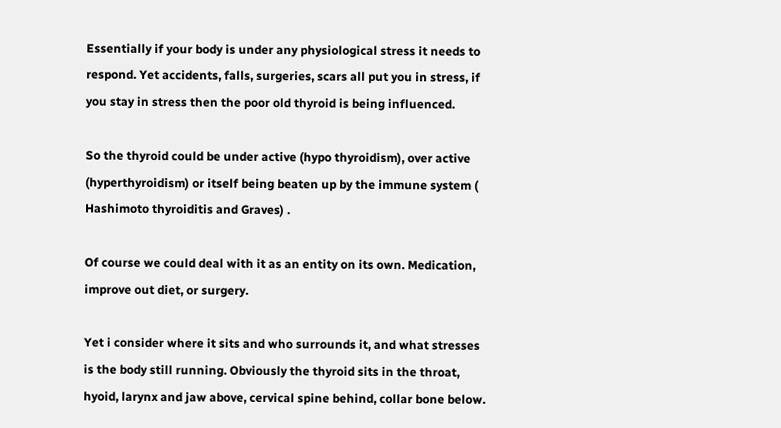Essentially if your body is under any physiological stress it needs to respond. Yet accidents, falls, surgeries, scars all put you in stress, if you stay in stress then the poor old thyroid is being influenced.

So the thyroid could be under active (hypo thyroidism), over active (hyperthyroidism) or itself being beaten up by the immune system ( Hashimoto thyroiditis and Graves) .

Of course we could deal with it as an entity on its own. Medication, improve out diet, or surgery.

Yet i consider where it sits and who surrounds it, and what stresses is the body still running. Obviously the thyroid sits in the throat, hyoid, larynx and jaw above, cervical spine behind, collar bone below.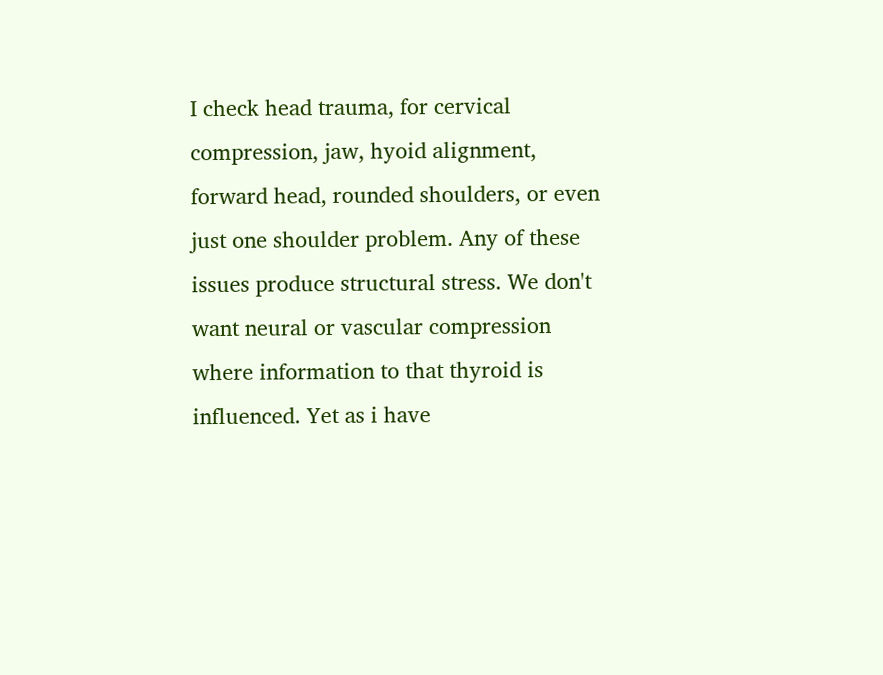I check head trauma, for cervical compression, jaw, hyoid alignment, forward head, rounded shoulders, or even just one shoulder problem. Any of these issues produce structural stress. We don't want neural or vascular compression where information to that thyroid is influenced. Yet as i have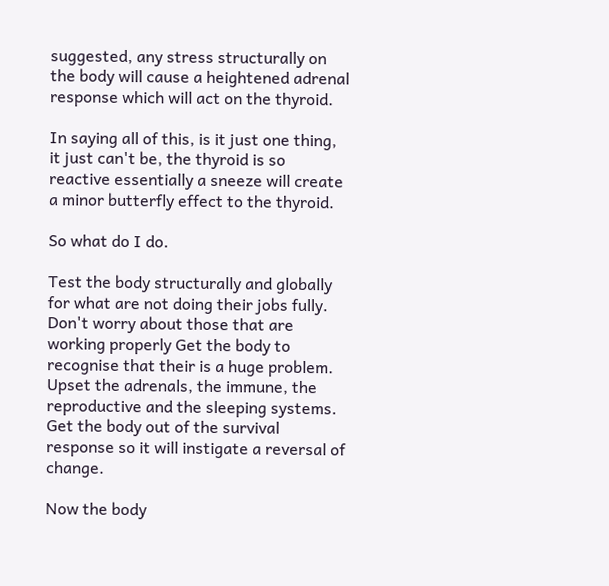suggested, any stress structurally on the body will cause a heightened adrenal response which will act on the thyroid.

In saying all of this, is it just one thing, it just can't be, the thyroid is so reactive essentially a sneeze will create a minor butterfly effect to the thyroid.

So what do I do.

Test the body structurally and globally for what are not doing their jobs fully. Don't worry about those that are working properly Get the body to recognise that their is a huge problem. Upset the adrenals, the immune, the reproductive and the sleeping systems. Get the body out of the survival response so it will instigate a reversal of change.

Now the body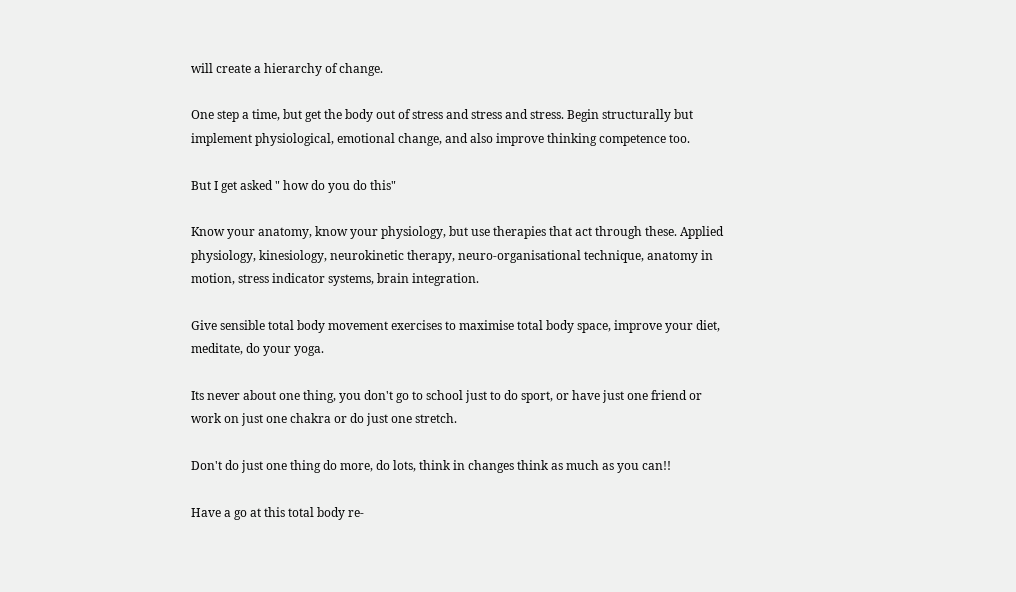will create a hierarchy of change.

One step a time, but get the body out of stress and stress and stress. Begin structurally but implement physiological, emotional change, and also improve thinking competence too.

But I get asked " how do you do this"

Know your anatomy, know your physiology, but use therapies that act through these. Applied physiology, kinesiology, neurokinetic therapy, neuro-organisational technique, anatomy in motion, stress indicator systems, brain integration.

Give sensible total body movement exercises to maximise total body space, improve your diet, meditate, do your yoga.

Its never about one thing, you don't go to school just to do sport, or have just one friend or work on just one chakra or do just one stretch.

Don't do just one thing do more, do lots, think in changes think as much as you can!!

Have a go at this total body re-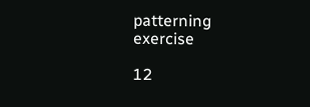patterning exercise

12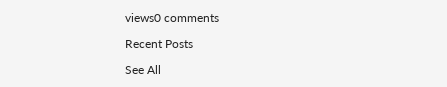views0 comments

Recent Posts

See All